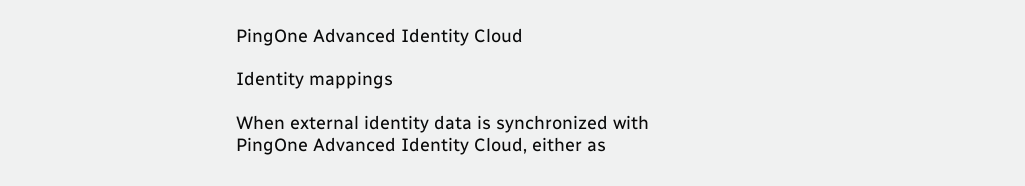PingOne Advanced Identity Cloud

Identity mappings

When external identity data is synchronized with PingOne Advanced Identity Cloud, either as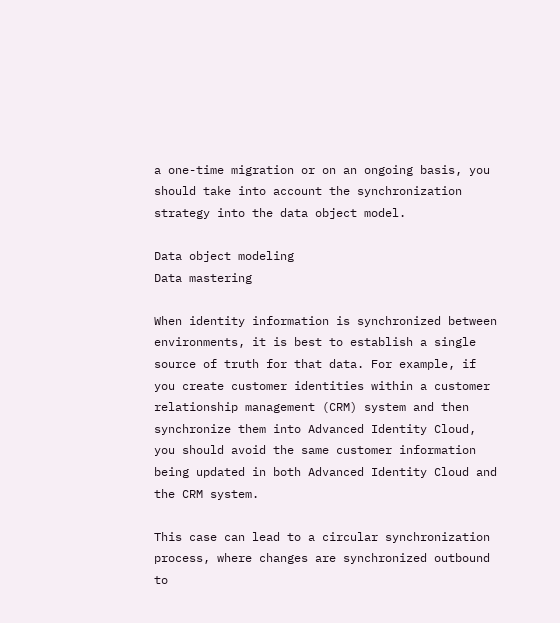a one-time migration or on an ongoing basis, you should take into account the synchronization strategy into the data object model.

Data object modeling
Data mastering

When identity information is synchronized between environments, it is best to establish a single source of truth for that data. For example, if you create customer identities within a customer relationship management (CRM) system and then synchronize them into Advanced Identity Cloud, you should avoid the same customer information being updated in both Advanced Identity Cloud and the CRM system.

This case can lead to a circular synchronization process, where changes are synchronized outbound to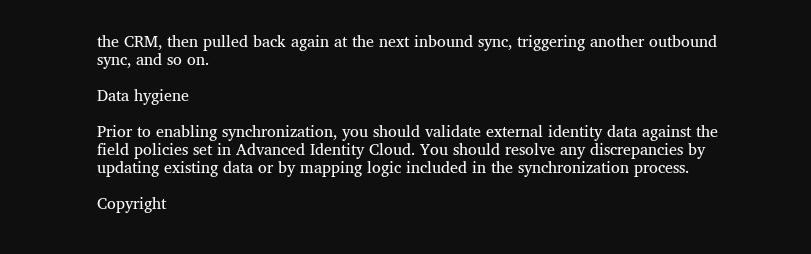the CRM, then pulled back again at the next inbound sync, triggering another outbound sync, and so on.

Data hygiene

Prior to enabling synchronization, you should validate external identity data against the field policies set in Advanced Identity Cloud. You should resolve any discrepancies by updating existing data or by mapping logic included in the synchronization process.

Copyright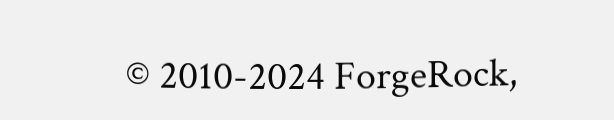© 2010-2024 ForgeRock,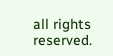all rights reserved.